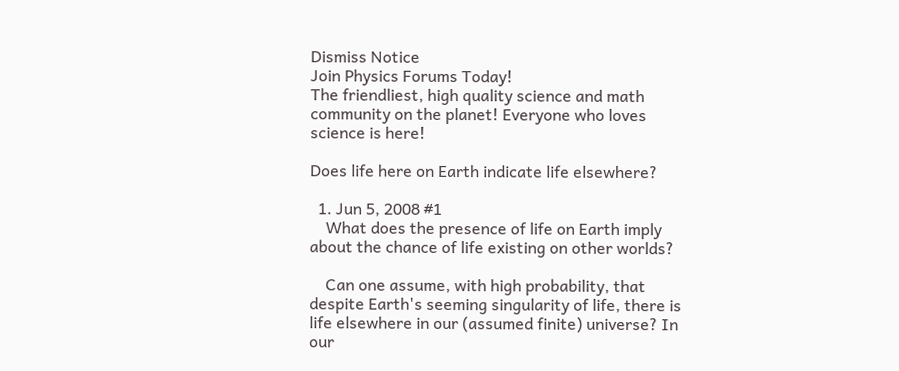Dismiss Notice
Join Physics Forums Today!
The friendliest, high quality science and math community on the planet! Everyone who loves science is here!

Does life here on Earth indicate life elsewhere?

  1. Jun 5, 2008 #1
    What does the presence of life on Earth imply about the chance of life existing on other worlds?

    Can one assume, with high probability, that despite Earth's seeming singularity of life, there is life elsewhere in our (assumed finite) universe? In our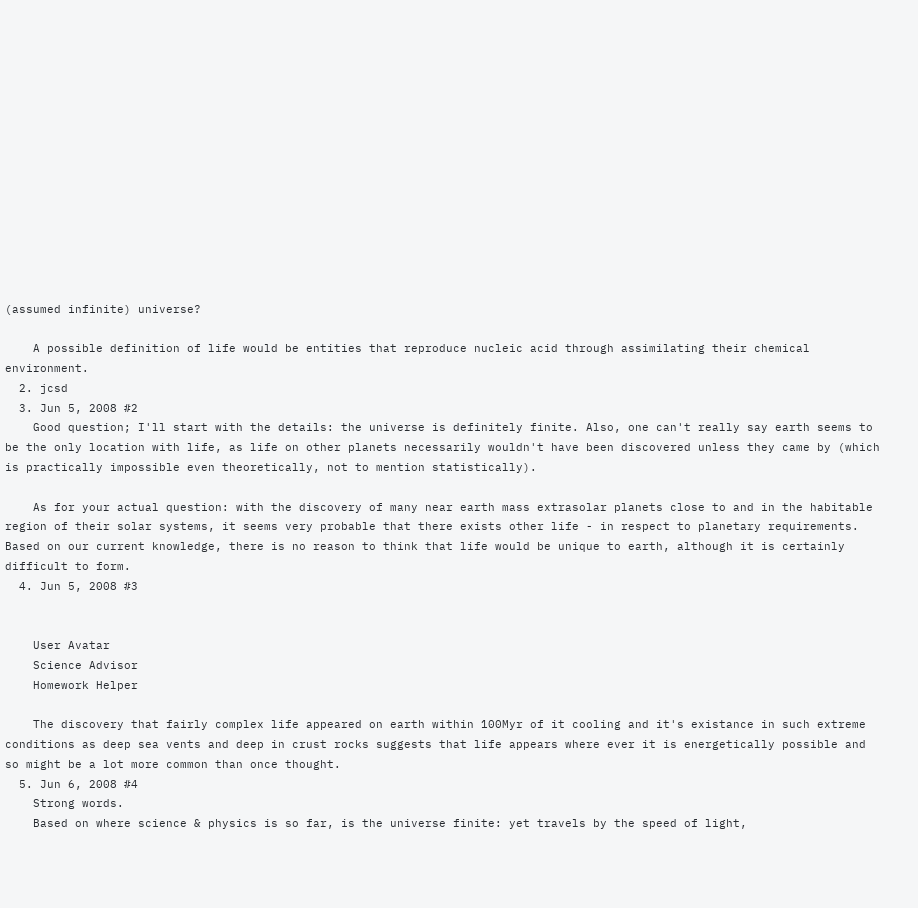(assumed infinite) universe?

    A possible definition of life would be entities that reproduce nucleic acid through assimilating their chemical environment.
  2. jcsd
  3. Jun 5, 2008 #2
    Good question; I'll start with the details: the universe is definitely finite. Also, one can't really say earth seems to be the only location with life, as life on other planets necessarily wouldn't have been discovered unless they came by (which is practically impossible even theoretically, not to mention statistically).

    As for your actual question: with the discovery of many near earth mass extrasolar planets close to and in the habitable region of their solar systems, it seems very probable that there exists other life - in respect to planetary requirements. Based on our current knowledge, there is no reason to think that life would be unique to earth, although it is certainly difficult to form.
  4. Jun 5, 2008 #3


    User Avatar
    Science Advisor
    Homework Helper

    The discovery that fairly complex life appeared on earth within 100Myr of it cooling and it's existance in such extreme conditions as deep sea vents and deep in crust rocks suggests that life appears where ever it is energetically possible and so might be a lot more common than once thought.
  5. Jun 6, 2008 #4
    Strong words.
    Based on where science & physics is so far, is the universe finite: yet travels by the speed of light,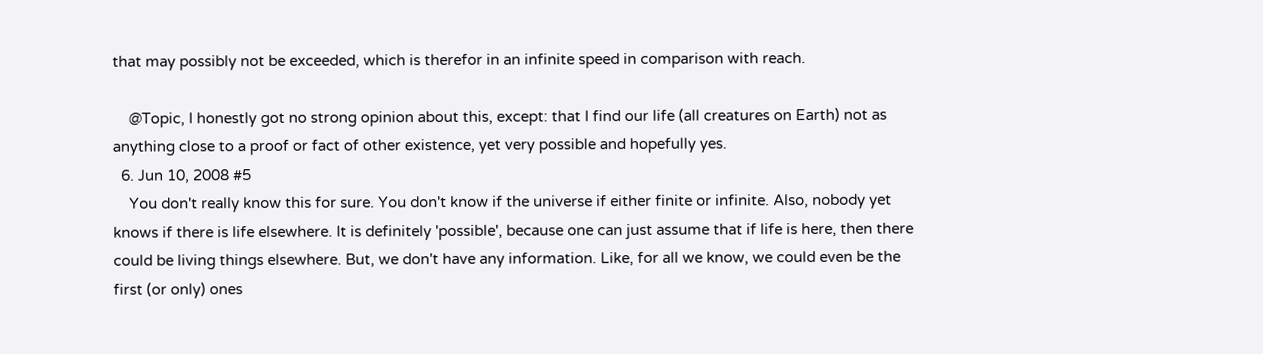that may possibly not be exceeded, which is therefor in an infinite speed in comparison with reach.

    @Topic, I honestly got no strong opinion about this, except: that I find our life (all creatures on Earth) not as anything close to a proof or fact of other existence, yet very possible and hopefully yes.
  6. Jun 10, 2008 #5
    You don't really know this for sure. You don't know if the universe if either finite or infinite. Also, nobody yet knows if there is life elsewhere. It is definitely 'possible', because one can just assume that if life is here, then there could be living things elsewhere. But, we don't have any information. Like, for all we know, we could even be the first (or only) ones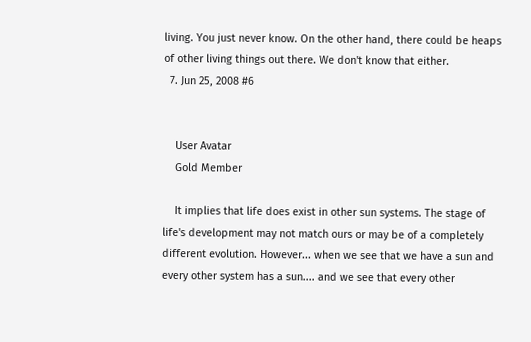living. You just never know. On the other hand, there could be heaps of other living things out there. We don't know that either.
  7. Jun 25, 2008 #6


    User Avatar
    Gold Member

    It implies that life does exist in other sun systems. The stage of life's development may not match ours or may be of a completely different evolution. However... when we see that we have a sun and every other system has a sun.... and we see that every other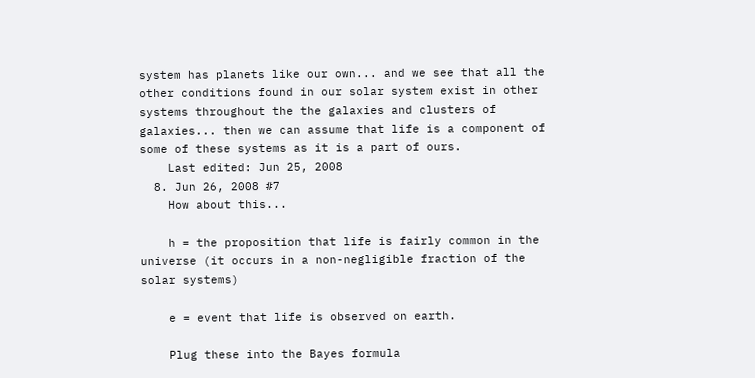system has planets like our own... and we see that all the other conditions found in our solar system exist in other systems throughout the the galaxies and clusters of galaxies... then we can assume that life is a component of some of these systems as it is a part of ours.
    Last edited: Jun 25, 2008
  8. Jun 26, 2008 #7
    How about this...

    h = the proposition that life is fairly common in the universe (it occurs in a non-negligible fraction of the solar systems)

    e = event that life is observed on earth.

    Plug these into the Bayes formula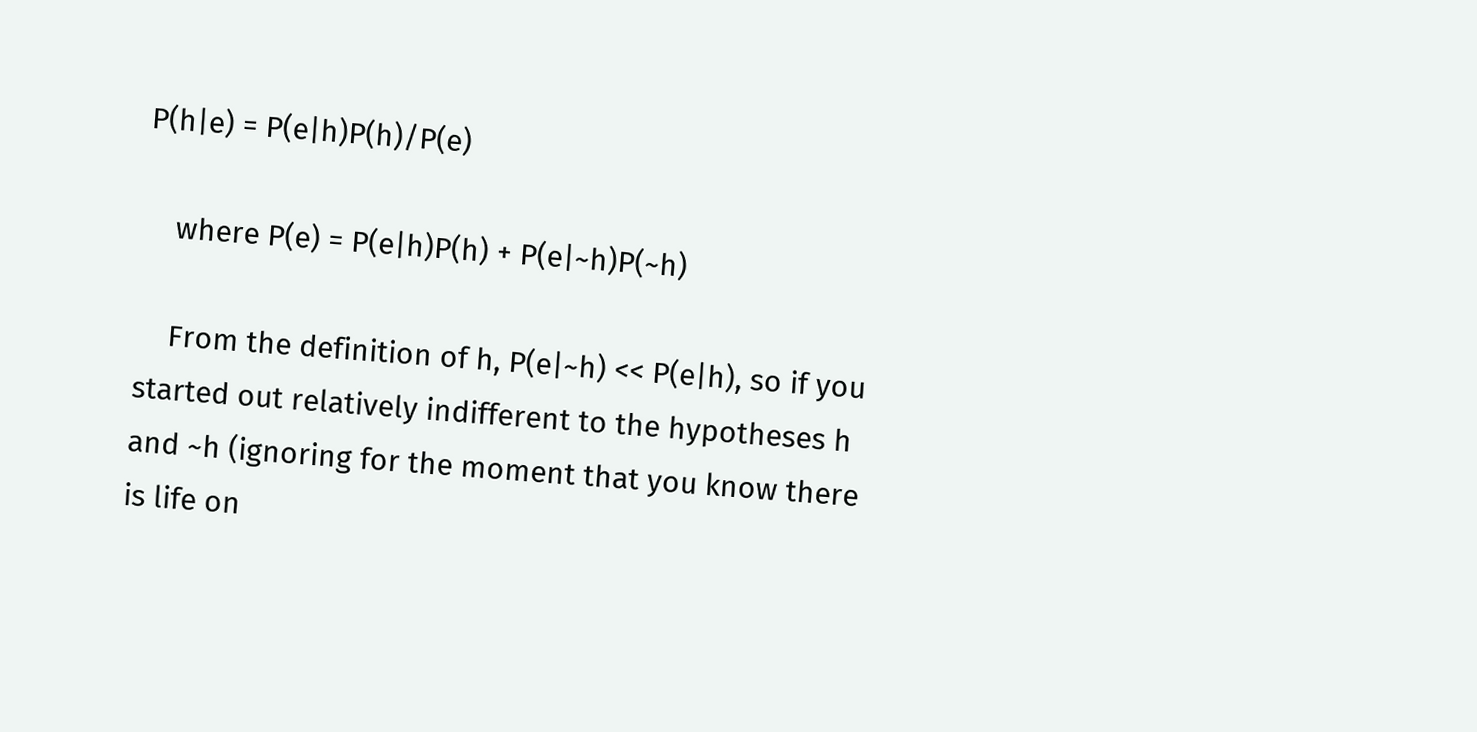P(h|e) = P(e|h)P(h)/P(e)

    where P(e) = P(e|h)P(h) + P(e|~h)P(~h)

    From the definition of h, P(e|~h) << P(e|h), so if you started out relatively indifferent to the hypotheses h and ~h (ignoring for the moment that you know there is life on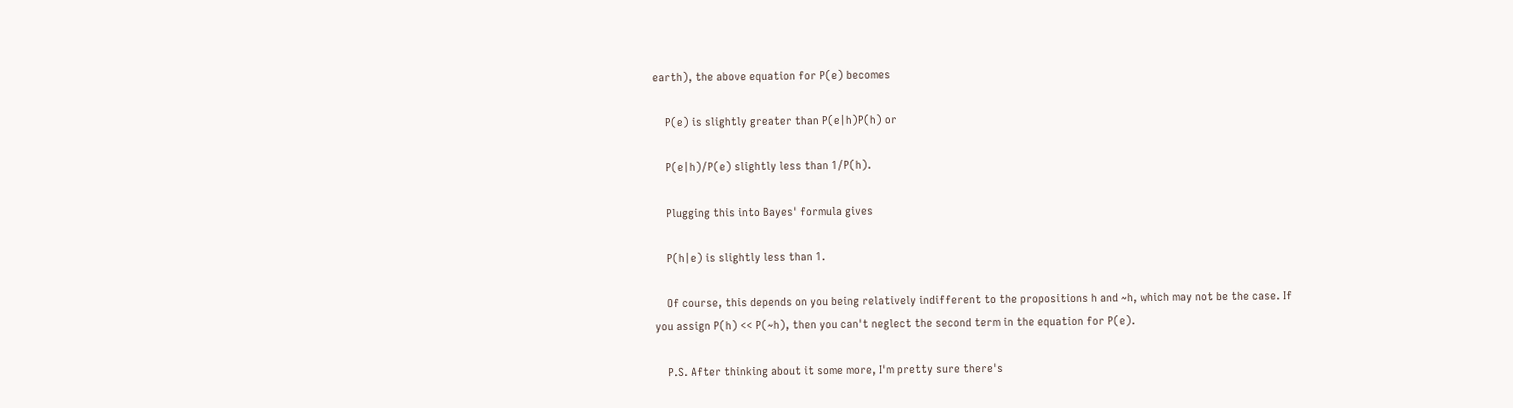earth), the above equation for P(e) becomes

    P(e) is slightly greater than P(e|h)P(h) or

    P(e|h)/P(e) slightly less than 1/P(h).

    Plugging this into Bayes' formula gives

    P(h|e) is slightly less than 1.

    Of course, this depends on you being relatively indifferent to the propositions h and ~h, which may not be the case. If you assign P(h) << P(~h), then you can't neglect the second term in the equation for P(e).

    P.S. After thinking about it some more, I'm pretty sure there's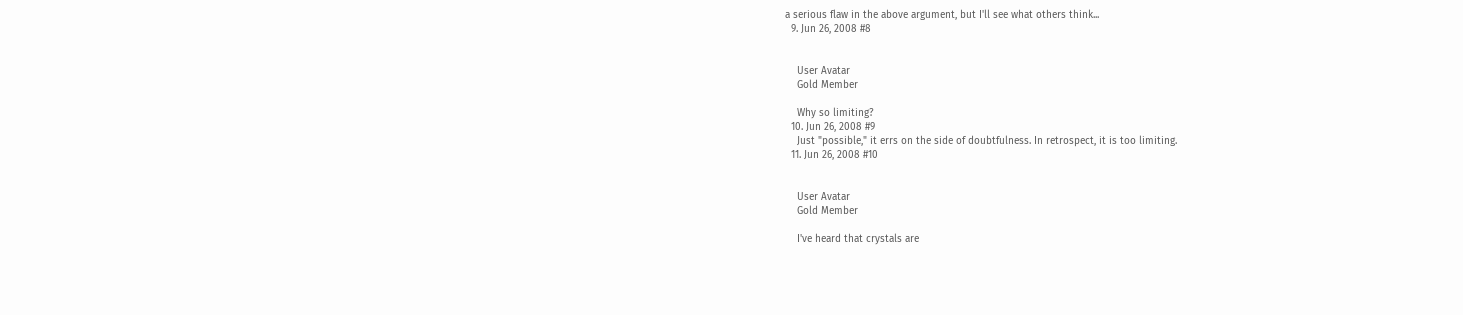a serious flaw in the above argument, but I'll see what others think...
  9. Jun 26, 2008 #8


    User Avatar
    Gold Member

    Why so limiting?
  10. Jun 26, 2008 #9
    Just "possible," it errs on the side of doubtfulness. In retrospect, it is too limiting.
  11. Jun 26, 2008 #10


    User Avatar
    Gold Member

    I've heard that crystals are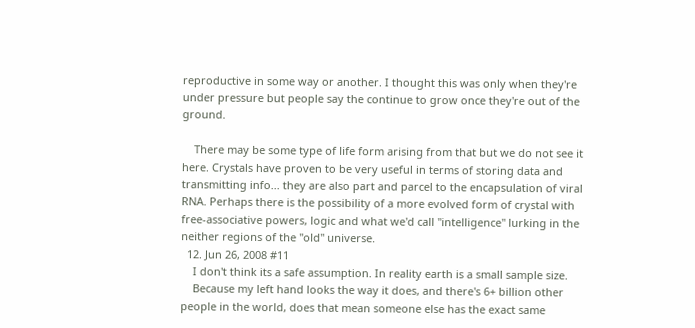reproductive in some way or another. I thought this was only when they're under pressure but people say the continue to grow once they're out of the ground.

    There may be some type of life form arising from that but we do not see it here. Crystals have proven to be very useful in terms of storing data and transmitting info... they are also part and parcel to the encapsulation of viral RNA. Perhaps there is the possibility of a more evolved form of crystal with free-associative powers, logic and what we'd call "intelligence" lurking in the neither regions of the "old" universe.
  12. Jun 26, 2008 #11
    I don't think its a safe assumption. In reality earth is a small sample size.
    Because my left hand looks the way it does, and there's 6+ billion other people in the world, does that mean someone else has the exact same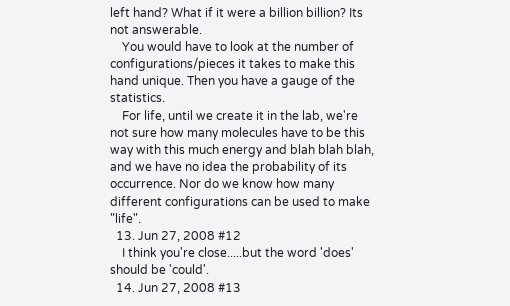left hand? What if it were a billion billion? Its not answerable.
    You would have to look at the number of configurations/pieces it takes to make this hand unique. Then you have a gauge of the statistics.
    For life, until we create it in the lab, we're not sure how many molecules have to be this way with this much energy and blah blah blah, and we have no idea the probability of its occurrence. Nor do we know how many different configurations can be used to make "life".
  13. Jun 27, 2008 #12
    I think you're close.....but the word 'does' should be 'could'.
  14. Jun 27, 2008 #13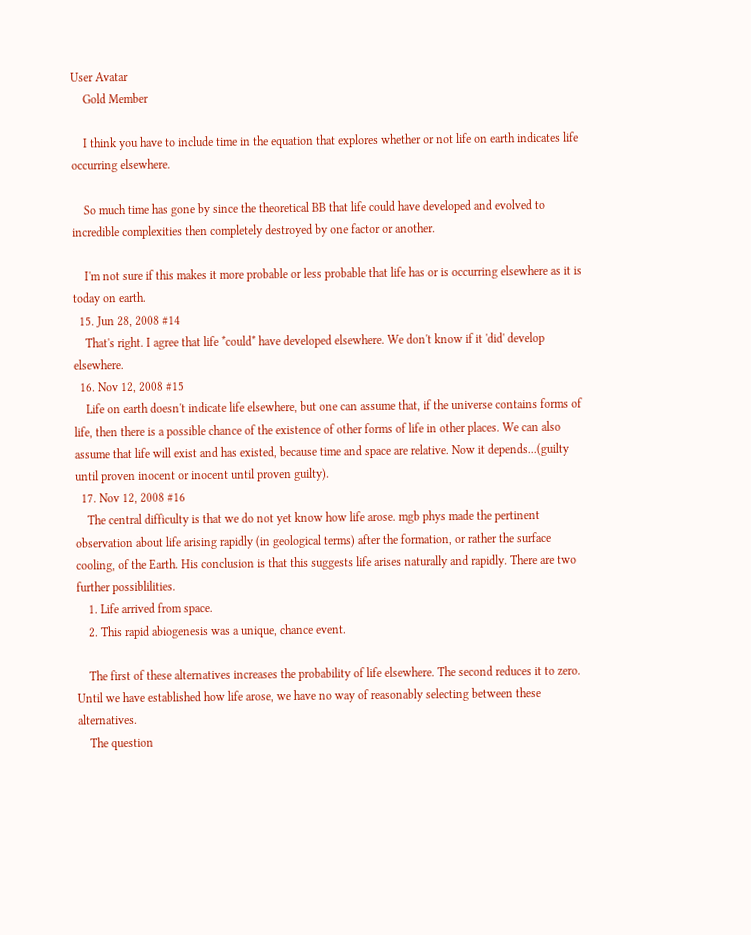User Avatar
    Gold Member

    I think you have to include time in the equation that explores whether or not life on earth indicates life occurring elsewhere.

    So much time has gone by since the theoretical BB that life could have developed and evolved to incredible complexities then completely destroyed by one factor or another.

    I'm not sure if this makes it more probable or less probable that life has or is occurring elsewhere as it is today on earth.
  15. Jun 28, 2008 #14
    That's right. I agree that life *could* have developed elsewhere. We don't know if it 'did' develop elsewhere.
  16. Nov 12, 2008 #15
    Life on earth doesn't indicate life elsewhere, but one can assume that, if the universe contains forms of life, then there is a possible chance of the existence of other forms of life in other places. We can also assume that life will exist and has existed, because time and space are relative. Now it depends...(guilty until proven inocent or inocent until proven guilty).
  17. Nov 12, 2008 #16
    The central difficulty is that we do not yet know how life arose. mgb phys made the pertinent observation about life arising rapidly (in geological terms) after the formation, or rather the surface cooling, of the Earth. His conclusion is that this suggests life arises naturally and rapidly. There are two further possiblilities.
    1. Life arrived from space.
    2. This rapid abiogenesis was a unique, chance event.

    The first of these alternatives increases the probability of life elsewhere. The second reduces it to zero. Until we have established how life arose, we have no way of reasonably selecting between these alternatives.
    The question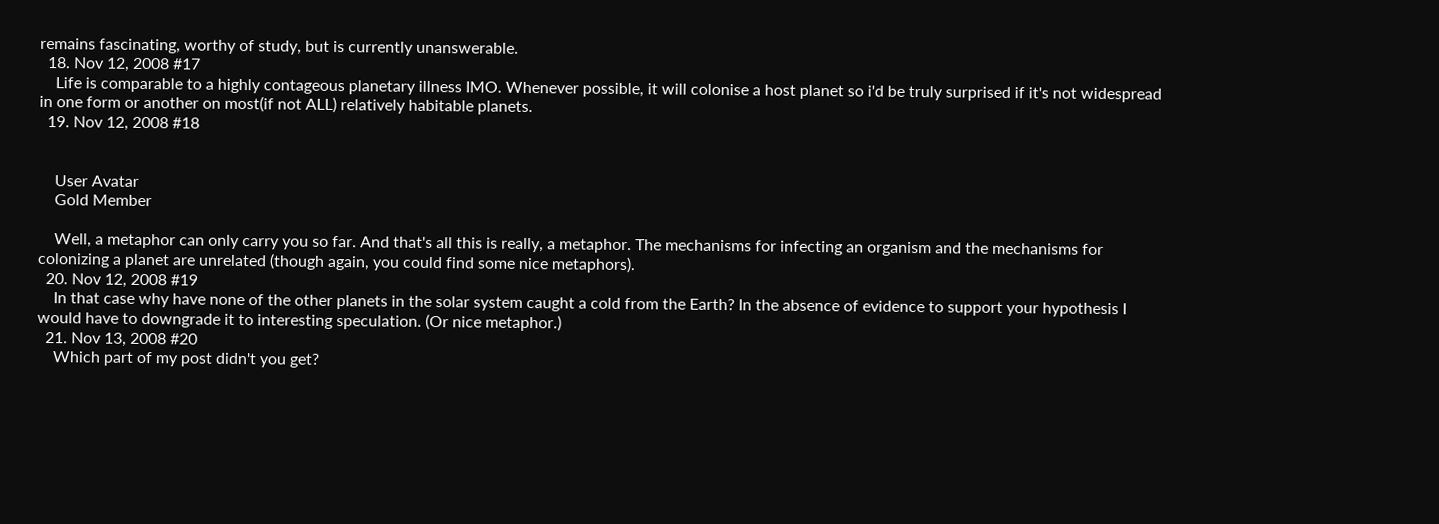remains fascinating, worthy of study, but is currently unanswerable.
  18. Nov 12, 2008 #17
    Life is comparable to a highly contageous planetary illness IMO. Whenever possible, it will colonise a host planet so i'd be truly surprised if it's not widespread in one form or another on most(if not ALL) relatively habitable planets.
  19. Nov 12, 2008 #18


    User Avatar
    Gold Member

    Well, a metaphor can only carry you so far. And that's all this is really, a metaphor. The mechanisms for infecting an organism and the mechanisms for colonizing a planet are unrelated (though again, you could find some nice metaphors).
  20. Nov 12, 2008 #19
    In that case why have none of the other planets in the solar system caught a cold from the Earth? In the absence of evidence to support your hypothesis I would have to downgrade it to interesting speculation. (Or nice metaphor.)
  21. Nov 13, 2008 #20
    Which part of my post didn't you get?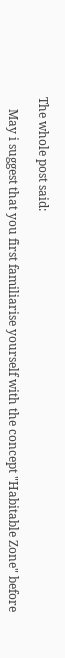The whole post said:

    May i suggest that you first familiarise yourself with the concept "Habitable Zone" before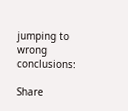jumping to wrong conclusions:

Share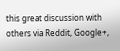this great discussion with others via Reddit, Google+,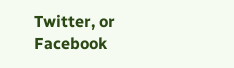Twitter, or Facebook